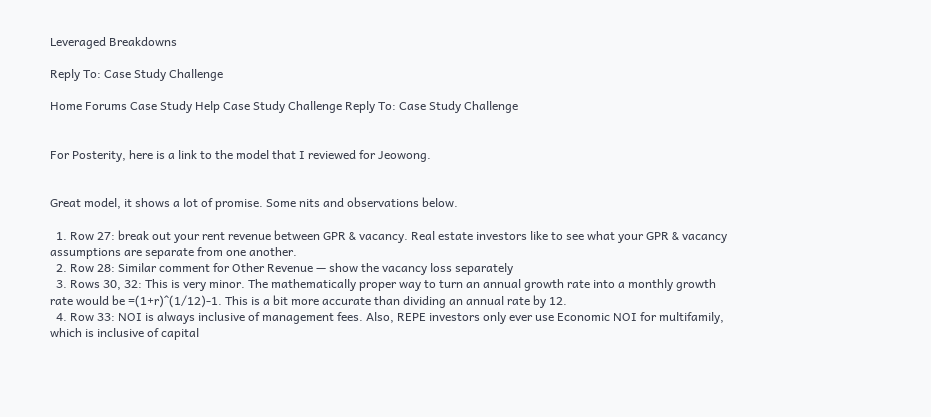Leveraged Breakdowns

Reply To: Case Study Challenge

Home Forums Case Study Help Case Study Challenge Reply To: Case Study Challenge


For Posterity, here is a link to the model that I reviewed for Jeowong.


Great model, it shows a lot of promise. Some nits and observations below.

  1. Row 27: break out your rent revenue between GPR & vacancy. Real estate investors like to see what your GPR & vacancy assumptions are separate from one another.
  2. Row 28: Similar comment for Other Revenue — show the vacancy loss separately
  3. Rows 30, 32: This is very minor. The mathematically proper way to turn an annual growth rate into a monthly growth rate would be =(1+r)^(1/12)-1. This is a bit more accurate than dividing an annual rate by 12.
  4. Row 33: NOI is always inclusive of management fees. Also, REPE investors only ever use Economic NOI for multifamily, which is inclusive of capital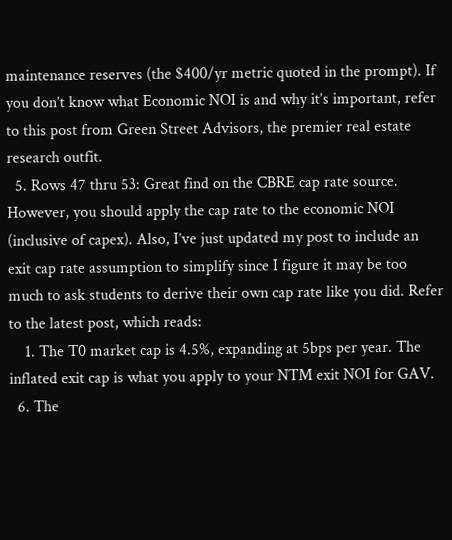maintenance reserves (the $400/yr metric quoted in the prompt). If you don’t know what Economic NOI is and why it’s important, refer to this post from Green Street Advisors, the premier real estate research outfit.
  5. Rows 47 thru 53: Great find on the CBRE cap rate source. However, you should apply the cap rate to the economic NOI (inclusive of capex). Also, I’ve just updated my post to include an exit cap rate assumption to simplify since I figure it may be too much to ask students to derive their own cap rate like you did. Refer to the latest post, which reads:
    1. The T0 market cap is 4.5%, expanding at 5bps per year. The inflated exit cap is what you apply to your NTM exit NOI for GAV.
  6. The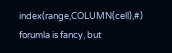index(range,COLUMN(cell),#) forumla is fancy, but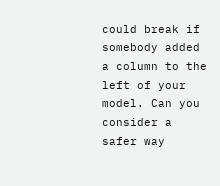could break if somebody added a column to the left of your model. Can you consider a safer way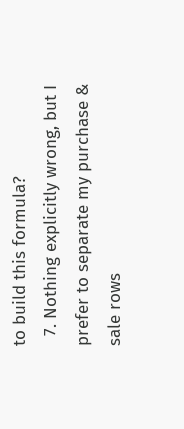to build this formula?
  7. Nothing explicitly wrong, but I prefer to separate my purchase & sale rows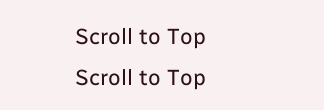Scroll to Top
Scroll to Top